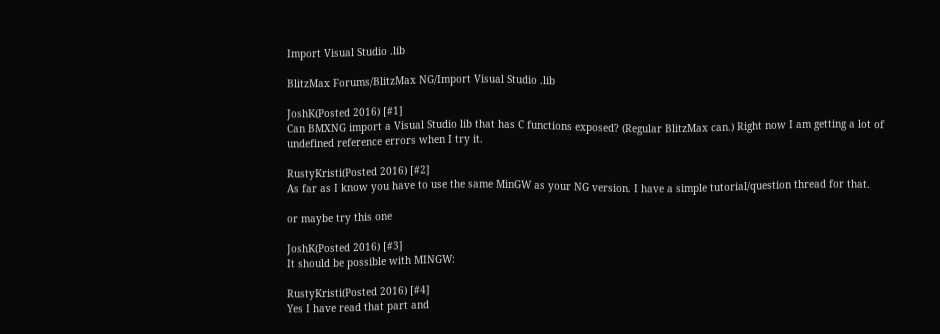Import Visual Studio .lib

BlitzMax Forums/BlitzMax NG/Import Visual Studio .lib

JoshK(Posted 2016) [#1]
Can BMXNG import a Visual Studio lib that has C functions exposed? (Regular BlitzMax can.) Right now I am getting a lot of undefined reference errors when I try it.

RustyKristi(Posted 2016) [#2]
As far as I know you have to use the same MinGW as your NG version. I have a simple tutorial/question thread for that.

or maybe try this one

JoshK(Posted 2016) [#3]
It should be possible with MINGW:

RustyKristi(Posted 2016) [#4]
Yes I have read that part and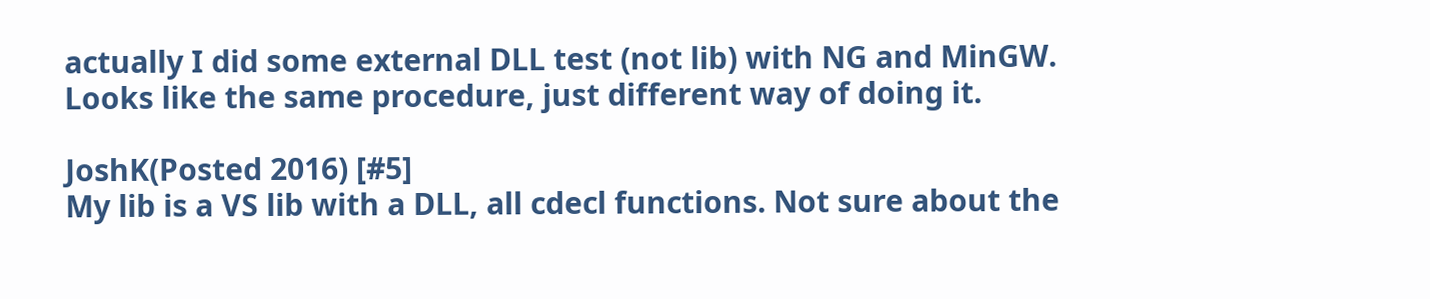actually I did some external DLL test (not lib) with NG and MinGW. Looks like the same procedure, just different way of doing it.

JoshK(Posted 2016) [#5]
My lib is a VS lib with a DLL, all cdecl functions. Not sure about the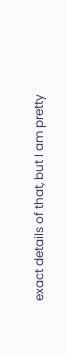exact details of that, but I am pretty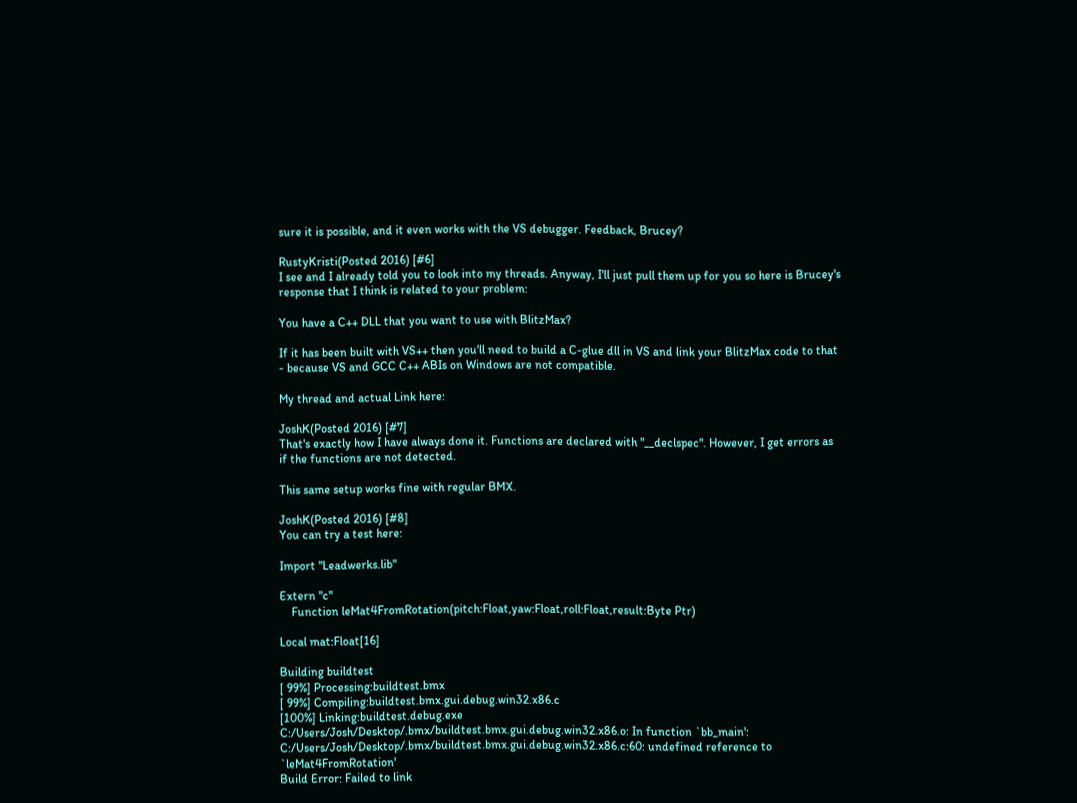sure it is possible, and it even works with the VS debugger. Feedback, Brucey?

RustyKristi(Posted 2016) [#6]
I see and I already told you to look into my threads. Anyway, I'll just pull them up for you so here is Brucey's response that I think is related to your problem:

You have a C++ DLL that you want to use with BlitzMax?

If it has been built with VS++ then you'll need to build a C-glue dll in VS and link your BlitzMax code to that - because VS and GCC C++ ABIs on Windows are not compatible.

My thread and actual Link here:

JoshK(Posted 2016) [#7]
That's exactly how I have always done it. Functions are declared with "__declspec". However, I get errors as if the functions are not detected.

This same setup works fine with regular BMX.

JoshK(Posted 2016) [#8]
You can try a test here:

Import "Leadwerks.lib"

Extern "c"
    Function leMat4FromRotation(pitch:Float,yaw:Float,roll:Float,result:Byte Ptr)

Local mat:Float[16]

Building buildtest
[ 99%] Processing:buildtest.bmx
[ 99%] Compiling:buildtest.bmx.gui.debug.win32.x86.c
[100%] Linking:buildtest.debug.exe
C:/Users/Josh/Desktop/.bmx/buildtest.bmx.gui.debug.win32.x86.o: In function `bb_main':
C:/Users/Josh/Desktop/.bmx/buildtest.bmx.gui.debug.win32.x86.c:60: undefined reference to `leMat4FromRotation'
Build Error: Failed to link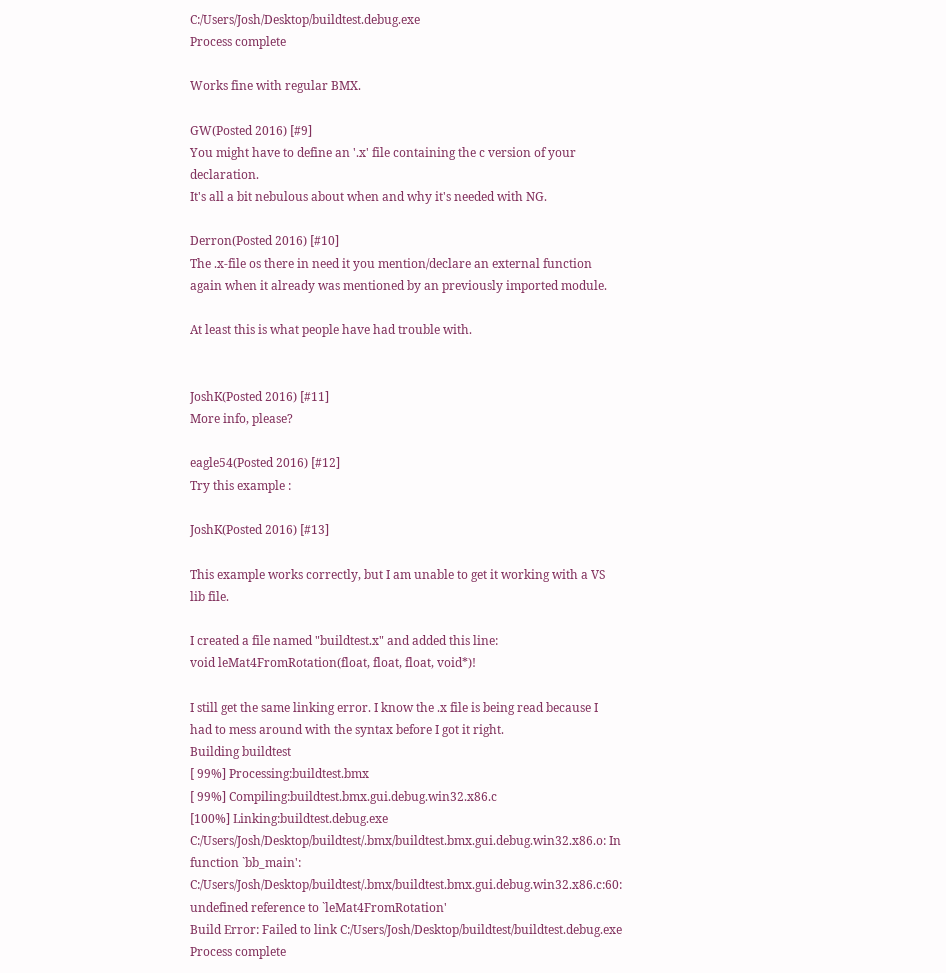C:/Users/Josh/Desktop/buildtest.debug.exe
Process complete

Works fine with regular BMX.

GW(Posted 2016) [#9]
You might have to define an '.x' file containing the c version of your declaration.
It's all a bit nebulous about when and why it's needed with NG.

Derron(Posted 2016) [#10]
The .x-file os there in need it you mention/declare an external function again when it already was mentioned by an previously imported module.

At least this is what people have had trouble with.


JoshK(Posted 2016) [#11]
More info, please?

eagle54(Posted 2016) [#12]
Try this example :

JoshK(Posted 2016) [#13]

This example works correctly, but I am unable to get it working with a VS lib file.

I created a file named "buildtest.x" and added this line:
void leMat4FromRotation(float, float, float, void*)!

I still get the same linking error. I know the .x file is being read because I had to mess around with the syntax before I got it right.
Building buildtest
[ 99%] Processing:buildtest.bmx
[ 99%] Compiling:buildtest.bmx.gui.debug.win32.x86.c
[100%] Linking:buildtest.debug.exe
C:/Users/Josh/Desktop/buildtest/.bmx/buildtest.bmx.gui.debug.win32.x86.o: In function `bb_main':
C:/Users/Josh/Desktop/buildtest/.bmx/buildtest.bmx.gui.debug.win32.x86.c:60: undefined reference to `leMat4FromRotation'
Build Error: Failed to link C:/Users/Josh/Desktop/buildtest/buildtest.debug.exe
Process complete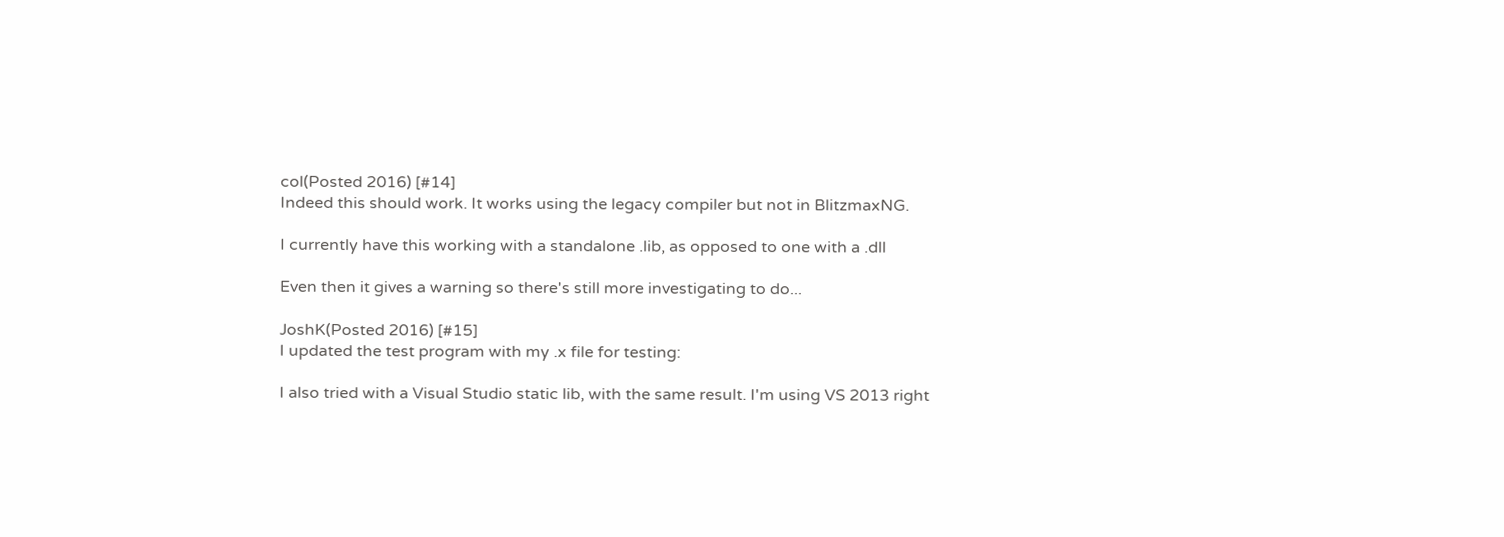col(Posted 2016) [#14]
Indeed this should work. It works using the legacy compiler but not in BlitzmaxNG.

I currently have this working with a standalone .lib, as opposed to one with a .dll

Even then it gives a warning so there's still more investigating to do...

JoshK(Posted 2016) [#15]
I updated the test program with my .x file for testing:

I also tried with a Visual Studio static lib, with the same result. I'm using VS 2013 right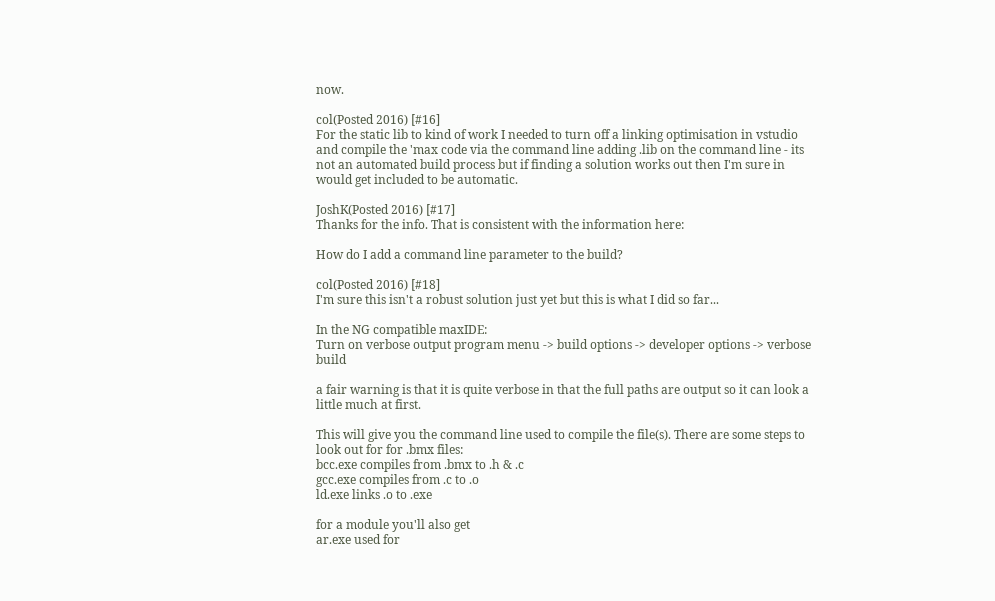now.

col(Posted 2016) [#16]
For the static lib to kind of work I needed to turn off a linking optimisation in vstudio and compile the 'max code via the command line adding .lib on the command line - its not an automated build process but if finding a solution works out then I'm sure in would get included to be automatic.

JoshK(Posted 2016) [#17]
Thanks for the info. That is consistent with the information here:

How do I add a command line parameter to the build?

col(Posted 2016) [#18]
I'm sure this isn't a robust solution just yet but this is what I did so far...

In the NG compatible maxIDE:
Turn on verbose output program menu -> build options -> developer options -> verbose build

a fair warning is that it is quite verbose in that the full paths are output so it can look a little much at first.

This will give you the command line used to compile the file(s). There are some steps to look out for for .bmx files:
bcc.exe compiles from .bmx to .h & .c
gcc.exe compiles from .c to .o
ld.exe links .o to .exe

for a module you'll also get
ar.exe used for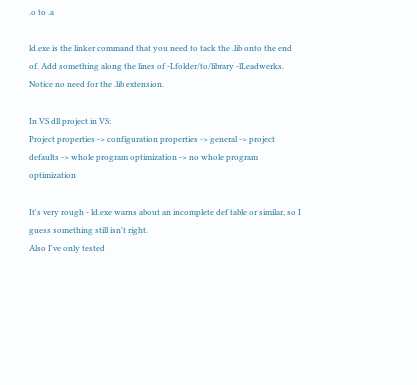.o to .a

ld.exe is the linker command that you need to tack the .lib onto the end of. Add something along the lines of -Lfolder/to/library -lLeadwerks. Notice no need for the .lib extension.

In VS dll project in VS:
Project properties -> configuration properties -> general -> project defaults -> whole program optimization -> no whole program optimization

It's very rough - ld.exe warns about an incomplete def table or similar, so I guess something still isn't right.
Also I've only tested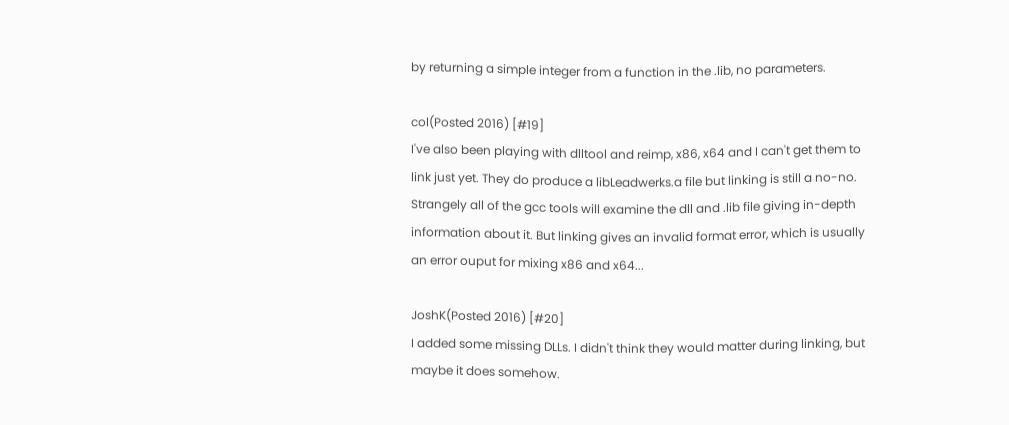by returning a simple integer from a function in the .lib, no parameters.

col(Posted 2016) [#19]
I've also been playing with dlltool and reimp, x86, x64 and I can't get them to link just yet. They do produce a libLeadwerks.a file but linking is still a no-no. Strangely all of the gcc tools will examine the dll and .lib file giving in-depth information about it. But linking gives an invalid format error, which is usually an error ouput for mixing x86 and x64...

JoshK(Posted 2016) [#20]
I added some missing DLLs. I didn't think they would matter during linking, but maybe it does somehow.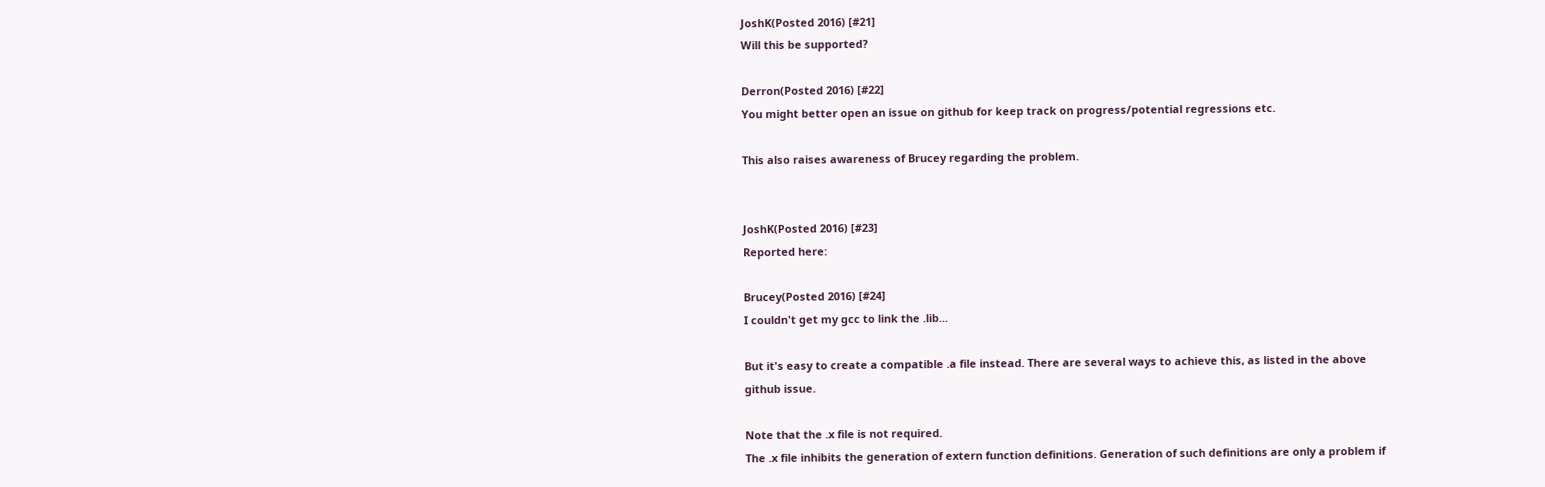JoshK(Posted 2016) [#21]
Will this be supported?

Derron(Posted 2016) [#22]
You might better open an issue on github for keep track on progress/potential regressions etc.

This also raises awareness of Brucey regarding the problem.


JoshK(Posted 2016) [#23]
Reported here:

Brucey(Posted 2016) [#24]
I couldn't get my gcc to link the .lib...

But it's easy to create a compatible .a file instead. There are several ways to achieve this, as listed in the above github issue.

Note that the .x file is not required.
The .x file inhibits the generation of extern function definitions. Generation of such definitions are only a problem if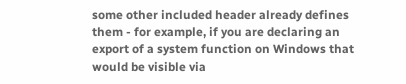some other included header already defines them - for example, if you are declaring an export of a system function on Windows that would be visible via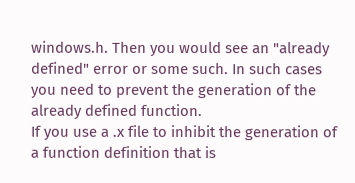windows.h. Then you would see an "already defined" error or some such. In such cases you need to prevent the generation of the already defined function.
If you use a .x file to inhibit the generation of a function definition that is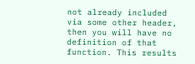not already included via some other header, then you will have no definition of that function. This results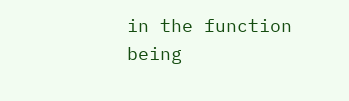in the function being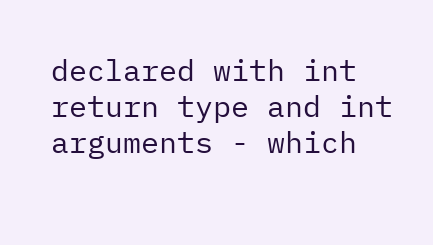declared with int return type and int arguments - which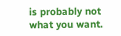is probably not what you want.